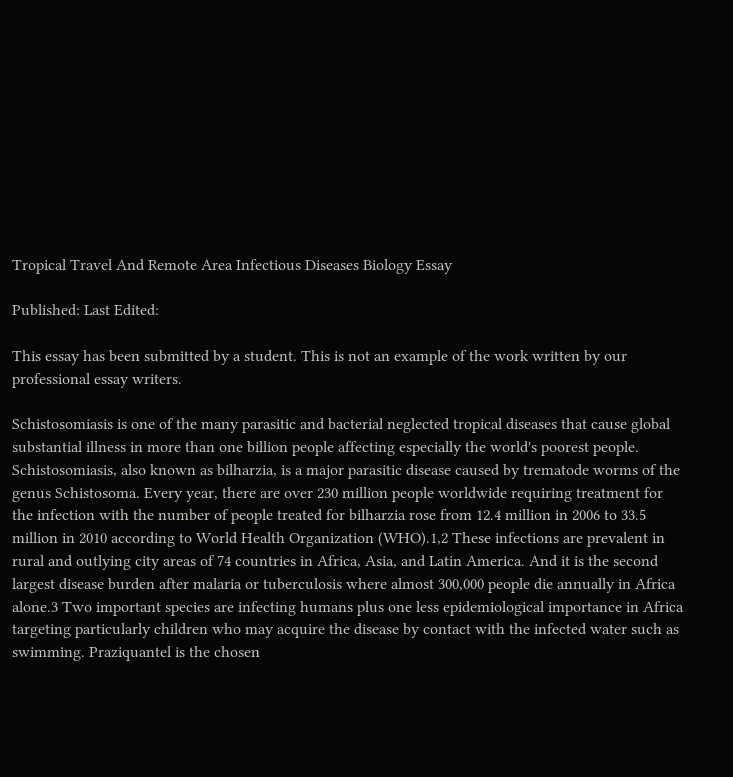Tropical Travel And Remote Area Infectious Diseases Biology Essay

Published: Last Edited:

This essay has been submitted by a student. This is not an example of the work written by our professional essay writers.

Schistosomiasis is one of the many parasitic and bacterial neglected tropical diseases that cause global substantial illness in more than one billion people affecting especially the world's poorest people. Schistosomiasis, also known as bilharzia, is a major parasitic disease caused by trematode worms of the genus Schistosoma. Every year, there are over 230 million people worldwide requiring treatment for the infection with the number of people treated for bilharzia rose from 12.4 million in 2006 to 33.5 million in 2010 according to World Health Organization (WHO).1,2 These infections are prevalent in rural and outlying city areas of 74 countries in Africa, Asia, and Latin America. And it is the second largest disease burden after malaria or tuberculosis where almost 300,000 people die annually in Africa alone.3 Two important species are infecting humans plus one less epidemiological importance in Africa targeting particularly children who may acquire the disease by contact with the infected water such as swimming. Praziquantel is the chosen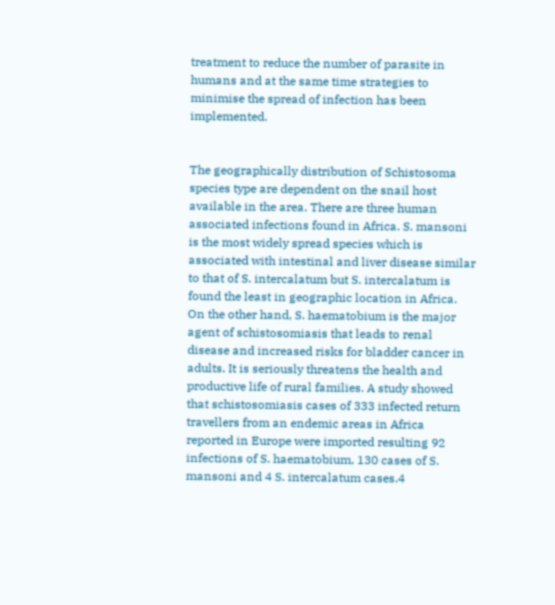treatment to reduce the number of parasite in humans and at the same time strategies to minimise the spread of infection has been implemented.


The geographically distribution of Schistosoma species type are dependent on the snail host available in the area. There are three human associated infections found in Africa. S. mansoni is the most widely spread species which is associated with intestinal and liver disease similar to that of S. intercalatum but S. intercalatum is found the least in geographic location in Africa. On the other hand, S. haematobium is the major agent of schistosomiasis that leads to renal disease and increased risks for bladder cancer in adults. It is seriously threatens the health and productive life of rural families. A study showed that schistosomiasis cases of 333 infected return travellers from an endemic areas in Africa reported in Europe were imported resulting 92 infections of S. haematobium, 130 cases of S. mansoni and 4 S. intercalatum cases.4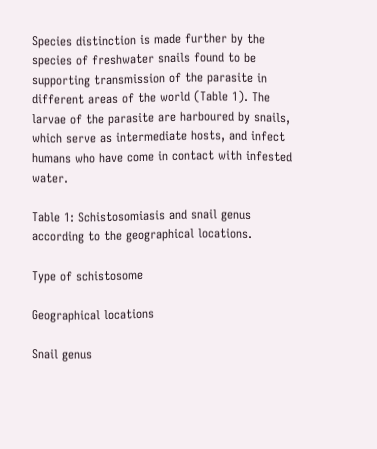Species distinction is made further by the species of freshwater snails found to be supporting transmission of the parasite in different areas of the world (Table 1). The larvae of the parasite are harboured by snails, which serve as intermediate hosts, and infect humans who have come in contact with infested water.

Table 1: Schistosomiasis and snail genus according to the geographical locations.

Type of schistosome

Geographical locations

Snail genus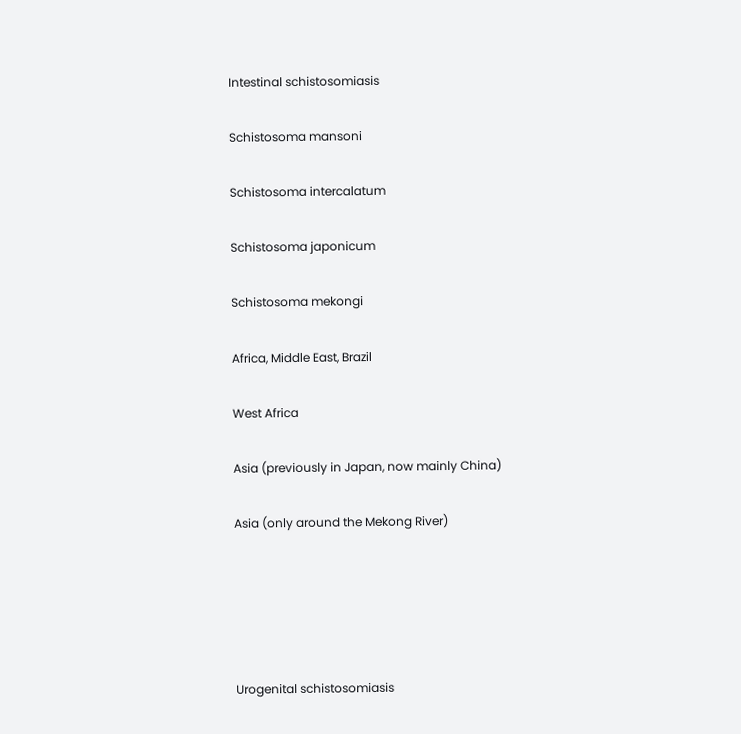Intestinal schistosomiasis

Schistosoma mansoni

Schistosoma intercalatum

Schistosoma japonicum

Schistosoma mekongi

Africa, Middle East, Brazil

West Africa

Asia (previously in Japan, now mainly China)

Asia (only around the Mekong River)





Urogenital schistosomiasis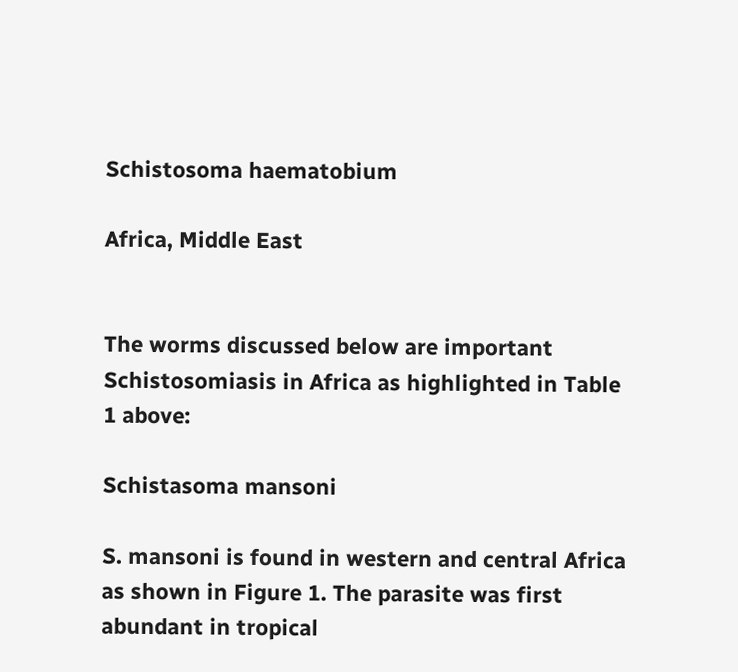Schistosoma haematobium

Africa, Middle East


The worms discussed below are important Schistosomiasis in Africa as highlighted in Table 1 above:

Schistasoma mansoni

S. mansoni is found in western and central Africa as shown in Figure 1. The parasite was first abundant in tropical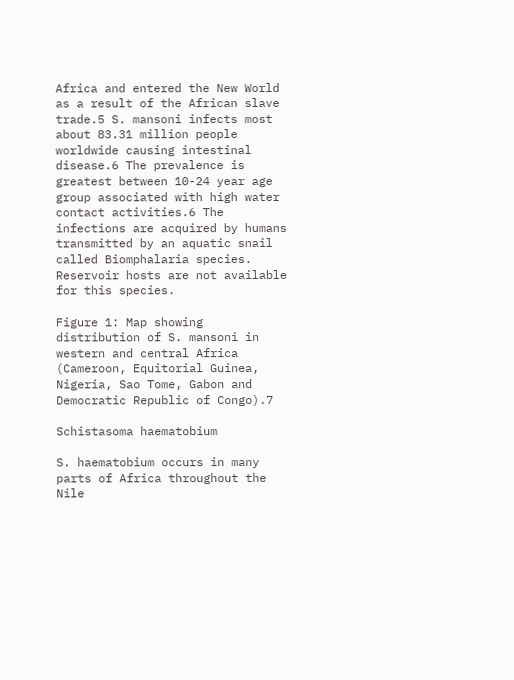Africa and entered the New World as a result of the African slave trade.5 S. mansoni infects most about 83.31 million people worldwide causing intestinal disease.6 The prevalence is greatest between 10-24 year age group associated with high water contact activities.6 The infections are acquired by humans transmitted by an aquatic snail called Biomphalaria species. Reservoir hosts are not available for this species.

Figure 1: Map showing distribution of S. mansoni in western and central Africa (Cameroon, Equitorial Guinea, Nigeria, Sao Tome, Gabon and Democratic Republic of Congo).7

Schistasoma haematobium

S. haematobium occurs in many parts of Africa throughout the Nile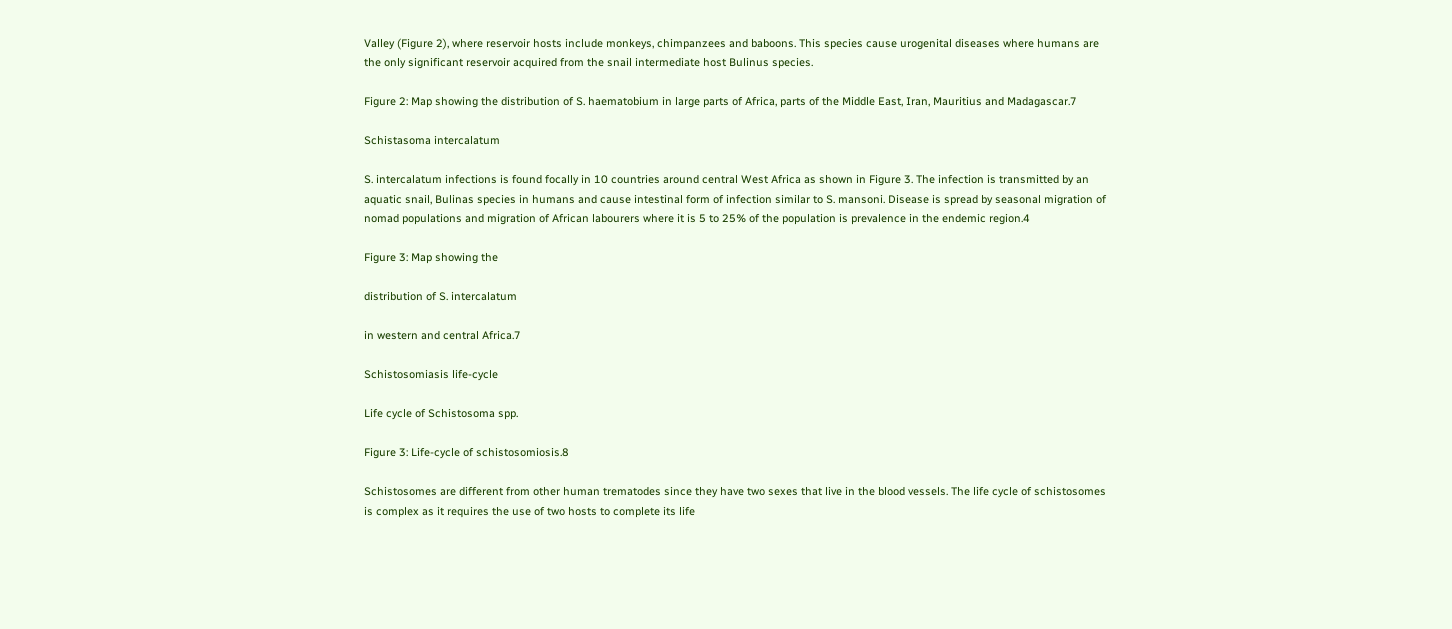Valley (Figure 2), where reservoir hosts include monkeys, chimpanzees and baboons. This species cause urogenital diseases where humans are the only significant reservoir acquired from the snail intermediate host Bulinus species.

Figure 2: Map showing the distribution of S. haematobium in large parts of Africa, parts of the Middle East, Iran, Mauritius and Madagascar.7

Schistasoma intercalatum

S. intercalatum infections is found focally in 10 countries around central West Africa as shown in Figure 3. The infection is transmitted by an aquatic snail, Bulinas species in humans and cause intestinal form of infection similar to S. mansoni. Disease is spread by seasonal migration of nomad populations and migration of African labourers where it is 5 to 25% of the population is prevalence in the endemic region.4

Figure 3: Map showing the

distribution of S. intercalatum

in western and central Africa.7

Schistosomiasis life-cycle

Life cycle of Schistosoma spp.

Figure 3: Life-cycle of schistosomiosis.8

Schistosomes are different from other human trematodes since they have two sexes that live in the blood vessels. The life cycle of schistosomes is complex as it requires the use of two hosts to complete its life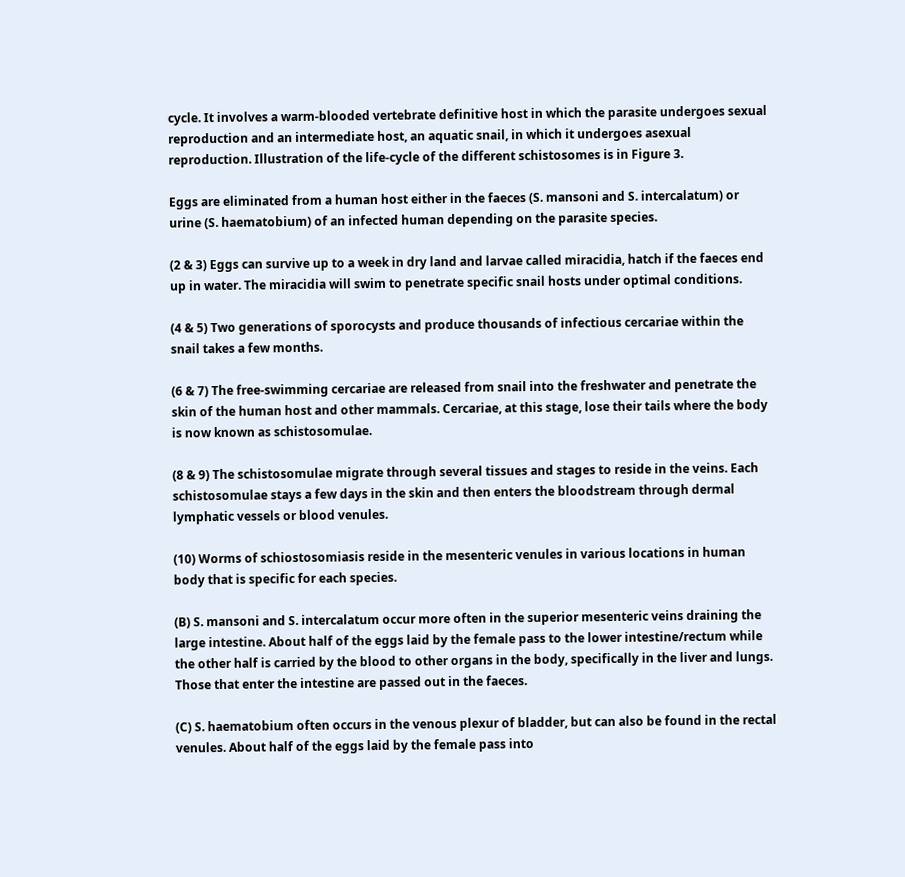cycle. It involves a warm-blooded vertebrate definitive host in which the parasite undergoes sexual reproduction and an intermediate host, an aquatic snail, in which it undergoes asexual reproduction. Illustration of the life-cycle of the different schistosomes is in Figure 3.

Eggs are eliminated from a human host either in the faeces (S. mansoni and S. intercalatum) or urine (S. haematobium) of an infected human depending on the parasite species.

(2 & 3) Eggs can survive up to a week in dry land and larvae called miracidia, hatch if the faeces end up in water. The miracidia will swim to penetrate specific snail hosts under optimal conditions.

(4 & 5) Two generations of sporocysts and produce thousands of infectious cercariae within the snail takes a few months.

(6 & 7) The free-swimming cercariae are released from snail into the freshwater and penetrate the skin of the human host and other mammals. Cercariae, at this stage, lose their tails where the body is now known as schistosomulae.

(8 & 9) The schistosomulae migrate through several tissues and stages to reside in the veins. Each schistosomulae stays a few days in the skin and then enters the bloodstream through dermal lymphatic vessels or blood venules.

(10) Worms of schiostosomiasis reside in the mesenteric venules in various locations in human body that is specific for each species.

(B) S. mansoni and S. intercalatum occur more often in the superior mesenteric veins draining the large intestine. About half of the eggs laid by the female pass to the lower intestine/rectum while the other half is carried by the blood to other organs in the body, specifically in the liver and lungs. Those that enter the intestine are passed out in the faeces.

(C) S. haematobium often occurs in the venous plexur of bladder, but can also be found in the rectal venules. About half of the eggs laid by the female pass into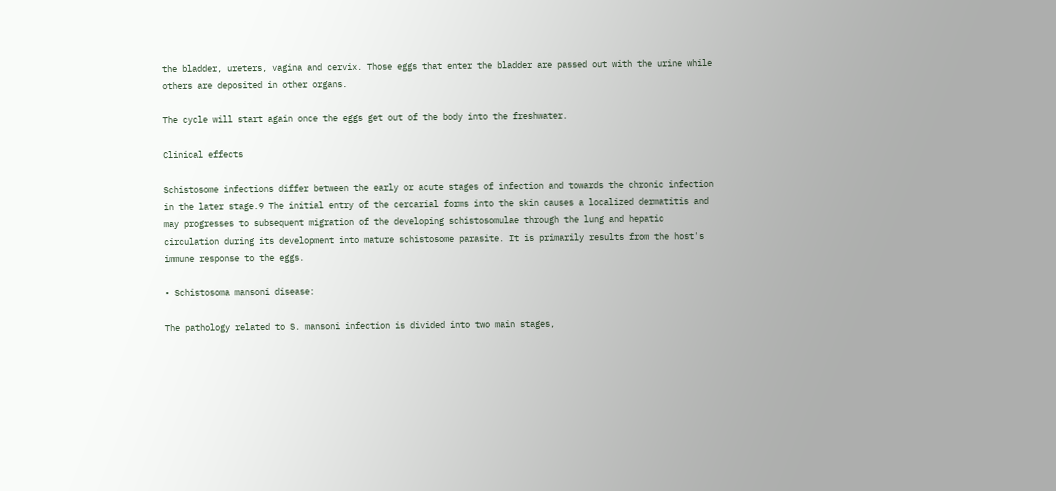the bladder, ureters, vagina and cervix. Those eggs that enter the bladder are passed out with the urine while others are deposited in other organs.

The cycle will start again once the eggs get out of the body into the freshwater.

Clinical effects

Schistosome infections differ between the early or acute stages of infection and towards the chronic infection in the later stage.9 The initial entry of the cercarial forms into the skin causes a localized dermatitis and may progresses to subsequent migration of the developing schistosomulae through the lung and hepatic circulation during its development into mature schistosome parasite. It is primarily results from the host's immune response to the eggs.

• Schistosoma mansoni disease:

The pathology related to S. mansoni infection is divided into two main stages,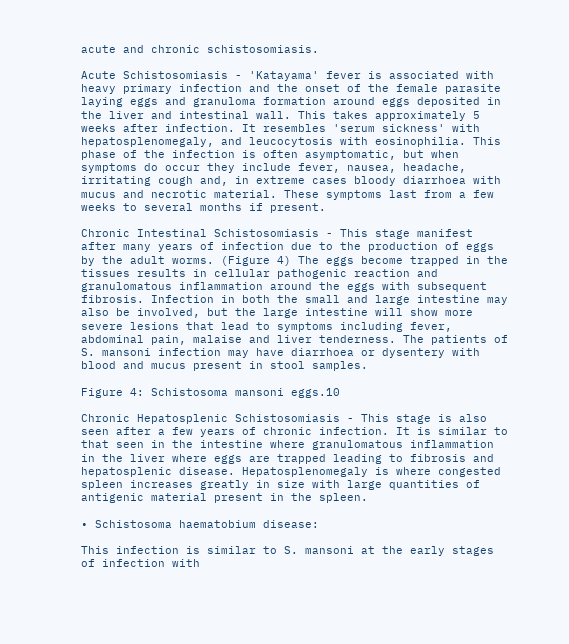acute and chronic schistosomiasis.

Acute Schistosomiasis - 'Katayama' fever is associated with heavy primary infection and the onset of the female parasite laying eggs and granuloma formation around eggs deposited in the liver and intestinal wall. This takes approximately 5 weeks after infection. It resembles 'serum sickness' with hepatosplenomegaly, and leucocytosis with eosinophilia. This phase of the infection is often asymptomatic, but when symptoms do occur they include fever, nausea, headache, irritating cough and, in extreme cases bloody diarrhoea with mucus and necrotic material. These symptoms last from a few weeks to several months if present.

Chronic Intestinal Schistosomiasis - This stage manifest after many years of infection due to the production of eggs by the adult worms. (Figure 4) The eggs become trapped in the tissues results in cellular pathogenic reaction and granulomatous inflammation around the eggs with subsequent fibrosis. Infection in both the small and large intestine may also be involved, but the large intestine will show more severe lesions that lead to symptoms including fever, abdominal pain, malaise and liver tenderness. The patients of S. mansoni infection may have diarrhoea or dysentery with blood and mucus present in stool samples.

Figure 4: Schistosoma mansoni eggs.10

Chronic Hepatosplenic Schistosomiasis - This stage is also seen after a few years of chronic infection. It is similar to that seen in the intestine where granulomatous inflammation in the liver where eggs are trapped leading to fibrosis and hepatosplenic disease. Hepatosplenomegaly is where congested spleen increases greatly in size with large quantities of antigenic material present in the spleen.

• Schistosoma haematobium disease:

This infection is similar to S. mansoni at the early stages of infection with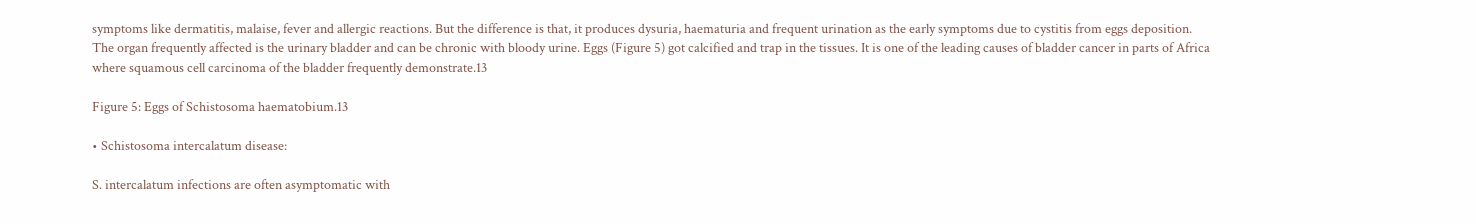symptoms like dermatitis, malaise, fever and allergic reactions. But the difference is that, it produces dysuria, haematuria and frequent urination as the early symptoms due to cystitis from eggs deposition. The organ frequently affected is the urinary bladder and can be chronic with bloody urine. Eggs (Figure 5) got calcified and trap in the tissues. It is one of the leading causes of bladder cancer in parts of Africa where squamous cell carcinoma of the bladder frequently demonstrate.13

Figure 5: Eggs of Schistosoma haematobium.13

• Schistosoma intercalatum disease:

S. intercalatum infections are often asymptomatic with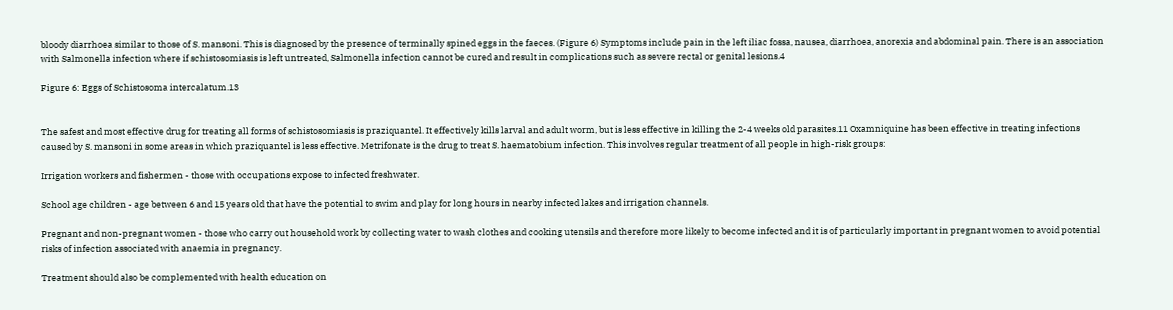bloody diarrhoea similar to those of S. mansoni. This is diagnosed by the presence of terminally spined eggs in the faeces. (Figure 6) Symptoms include pain in the left iliac fossa, nausea, diarrhoea, anorexia and abdominal pain. There is an association with Salmonella infection where if schistosomiasis is left untreated, Salmonella infection cannot be cured and result in complications such as severe rectal or genital lesions.4

Figure 6: Eggs of Schistosoma intercalatum.13


The safest and most effective drug for treating all forms of schistosomiasis is praziquantel. It effectively kills larval and adult worm, but is less effective in killing the 2-4 weeks old parasites.11 Oxamniquine has been effective in treating infections caused by S. mansoni in some areas in which praziquantel is less effective. Metrifonate is the drug to treat S. haematobium infection. This involves regular treatment of all people in high-risk groups:

Irrigation workers and fishermen - those with occupations expose to infected freshwater.

School age children - age between 6 and 15 years old that have the potential to swim and play for long hours in nearby infected lakes and irrigation channels.

Pregnant and non-pregnant women - those who carry out household work by collecting water to wash clothes and cooking utensils and therefore more likely to become infected and it is of particularly important in pregnant women to avoid potential risks of infection associated with anaemia in pregnancy.

Treatment should also be complemented with health education on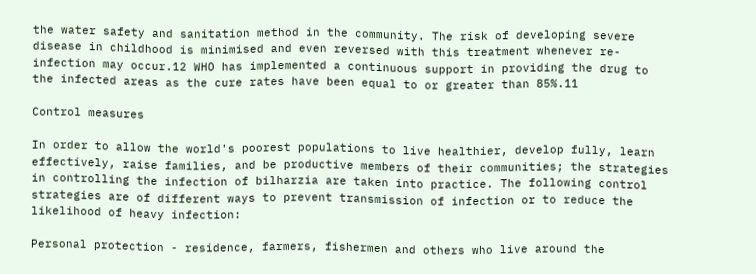the water safety and sanitation method in the community. The risk of developing severe disease in childhood is minimised and even reversed with this treatment whenever re-infection may occur.12 WHO has implemented a continuous support in providing the drug to the infected areas as the cure rates have been equal to or greater than 85%.11

Control measures

In order to allow the world's poorest populations to live healthier, develop fully, learn effectively, raise families, and be productive members of their communities; the strategies in controlling the infection of bilharzia are taken into practice. The following control strategies are of different ways to prevent transmission of infection or to reduce the likelihood of heavy infection:

Personal protection - residence, farmers, fishermen and others who live around the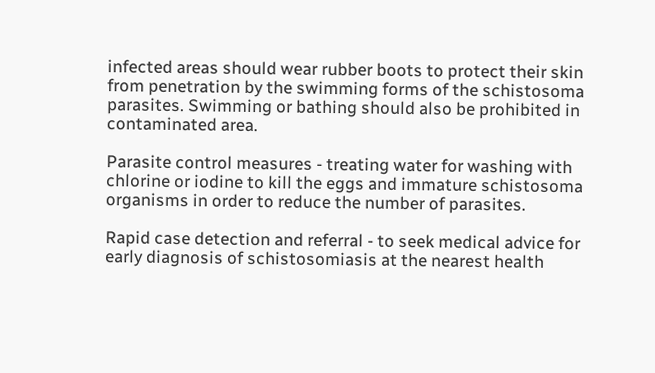infected areas should wear rubber boots to protect their skin from penetration by the swimming forms of the schistosoma parasites. Swimming or bathing should also be prohibited in contaminated area.

Parasite control measures - treating water for washing with chlorine or iodine to kill the eggs and immature schistosoma organisms in order to reduce the number of parasites.

Rapid case detection and referral - to seek medical advice for early diagnosis of schistosomiasis at the nearest health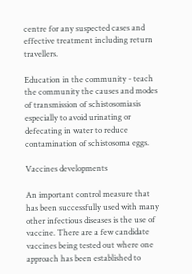centre for any suspected cases and effective treatment including return travellers.

Education in the community - teach the community the causes and modes of transmission of schistosomiasis especially to avoid urinating or defecating in water to reduce contamination of schistosoma eggs.

Vaccines developments

An important control measure that has been successfully used with many other infectious diseases is the use of vaccine. There are a few candidate vaccines being tested out where one approach has been established to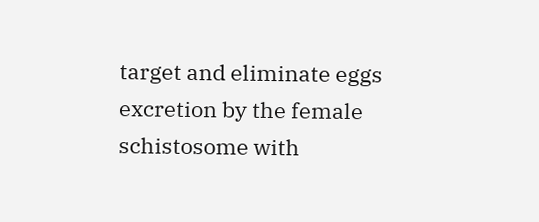target and eliminate eggs excretion by the female schistosome with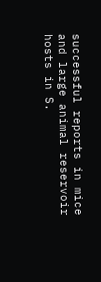successful reports in mice and large animal reservoir hosts in S.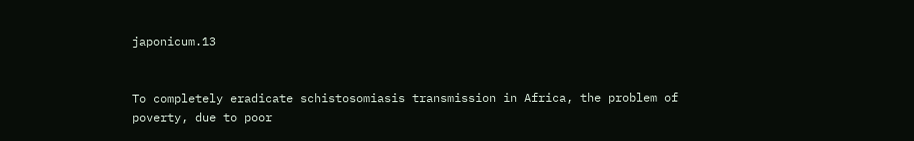japonicum.13


To completely eradicate schistosomiasis transmission in Africa, the problem of poverty, due to poor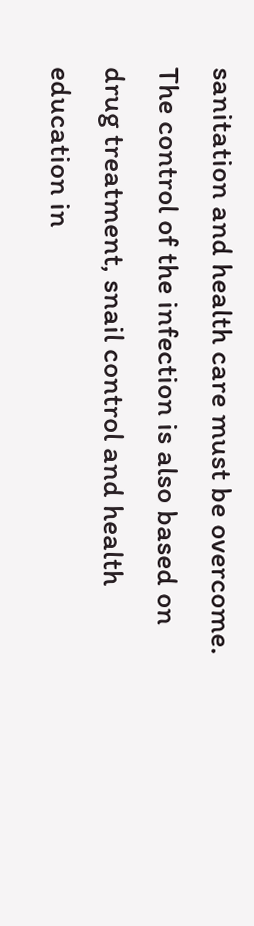sanitation and health care must be overcome. The control of the infection is also based on drug treatment, snail control and health education in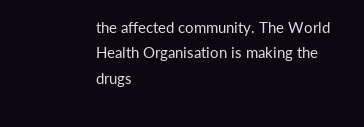the affected community. The World Health Organisation is making the drugs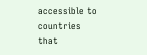accessible to countries that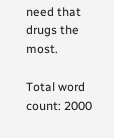need that drugs the most.

Total word count: 2000